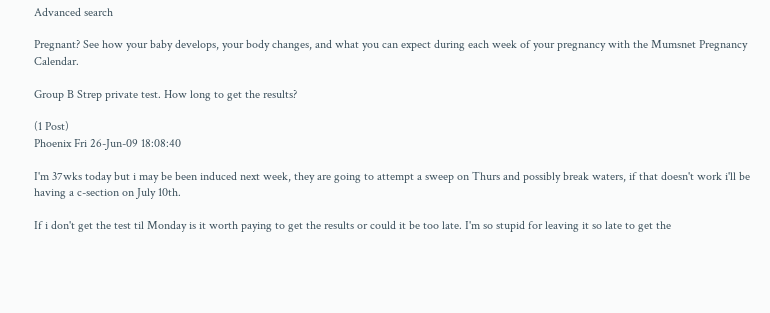Advanced search

Pregnant? See how your baby develops, your body changes, and what you can expect during each week of your pregnancy with the Mumsnet Pregnancy Calendar.

Group B Strep private test. How long to get the results?

(1 Post)
Phoenix Fri 26-Jun-09 18:08:40

I'm 37wks today but i may be been induced next week, they are going to attempt a sweep on Thurs and possibly break waters, if that doesn't work i'll be having a c-section on July 10th.

If i don't get the test til Monday is it worth paying to get the results or could it be too late. I'm so stupid for leaving it so late to get the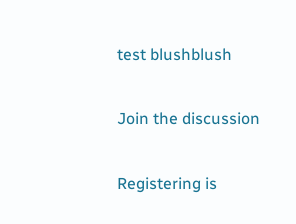test blushblush

Join the discussion

Registering is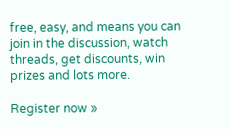free, easy, and means you can join in the discussion, watch threads, get discounts, win prizes and lots more.

Register now »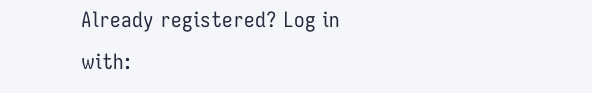Already registered? Log in with: